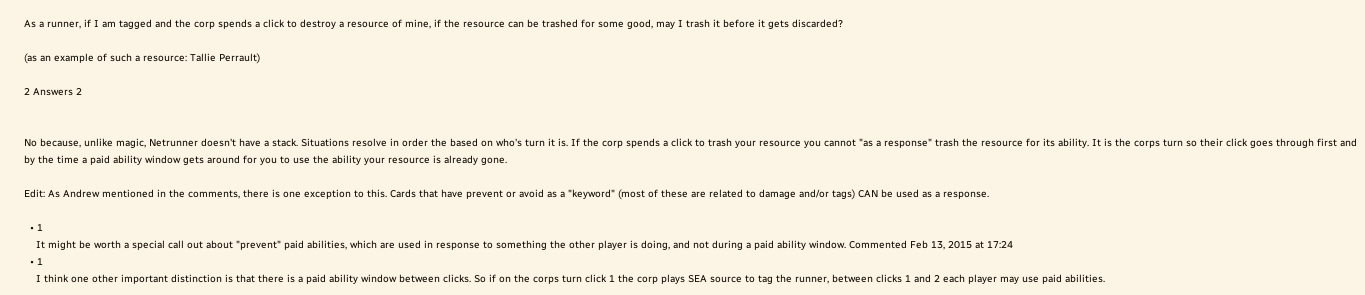As a runner, if I am tagged and the corp spends a click to destroy a resource of mine, if the resource can be trashed for some good, may I trash it before it gets discarded?

(as an example of such a resource: Tallie Perrault)

2 Answers 2


No because, unlike magic, Netrunner doesn't have a stack. Situations resolve in order the based on who's turn it is. If the corp spends a click to trash your resource you cannot "as a response" trash the resource for its ability. It is the corps turn so their click goes through first and by the time a paid ability window gets around for you to use the ability your resource is already gone.

Edit: As Andrew mentioned in the comments, there is one exception to this. Cards that have prevent or avoid as a "keyword" (most of these are related to damage and/or tags) CAN be used as a response.

  • 1
    It might be worth a special call out about "prevent" paid abilities, which are used in response to something the other player is doing, and not during a paid ability window. Commented Feb 13, 2015 at 17:24
  • 1
    I think one other important distinction is that there is a paid ability window between clicks. So if on the corps turn click 1 the corp plays SEA source to tag the runner, between clicks 1 and 2 each player may use paid abilities.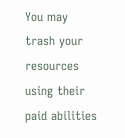You may trash your resources using their paid abilities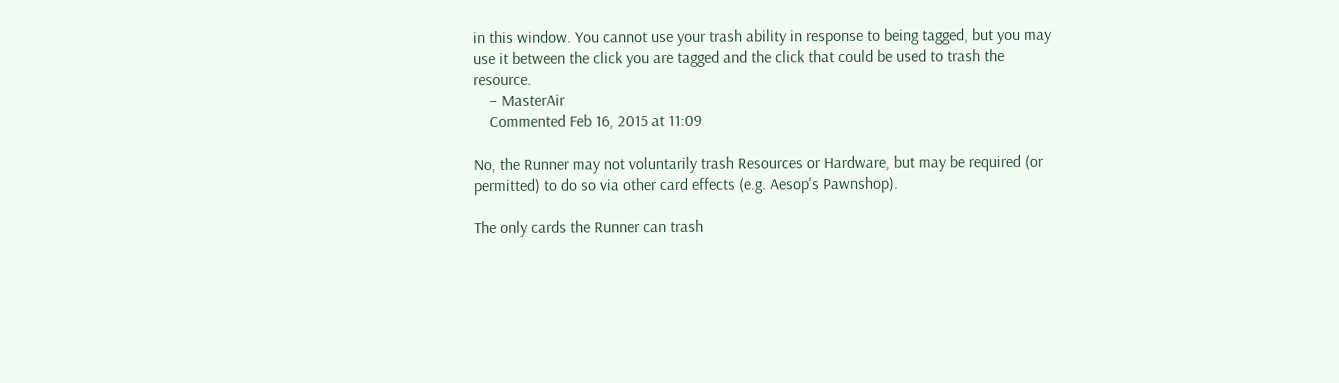in this window. You cannot use your trash ability in response to being tagged, but you may use it between the click you are tagged and the click that could be used to trash the resource.
    – MasterAir
    Commented Feb 16, 2015 at 11:09

No, the Runner may not voluntarily trash Resources or Hardware, but may be required (or permitted) to do so via other card effects (e.g. Aesop's Pawnshop).

The only cards the Runner can trash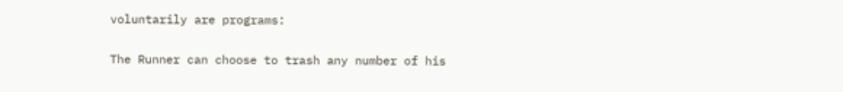voluntarily are programs:

The Runner can choose to trash any number of his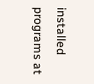installed programs at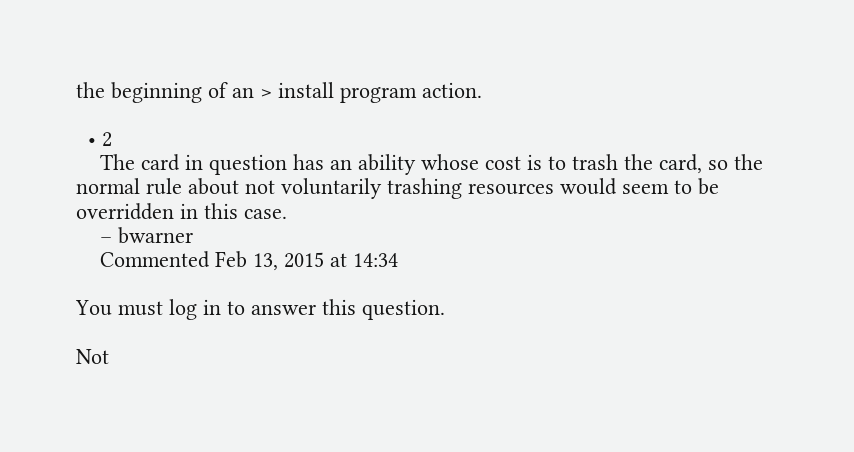the beginning of an > install program action.

  • 2
    The card in question has an ability whose cost is to trash the card, so the normal rule about not voluntarily trashing resources would seem to be overridden in this case.
    – bwarner
    Commented Feb 13, 2015 at 14:34

You must log in to answer this question.

Not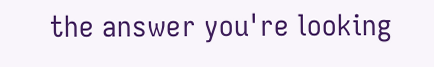the answer you're looking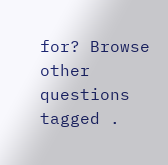for? Browse other questions tagged .